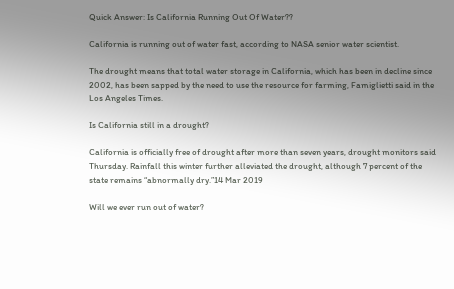Quick Answer: Is California Running Out Of Water??

California is running out of water fast, according to NASA senior water scientist.

The drought means that total water storage in California, which has been in decline since 2002, has been sapped by the need to use the resource for farming, Famiglietti said in the Los Angeles Times.

Is California still in a drought?

California is officially free of drought after more than seven years, drought monitors said Thursday. Rainfall this winter further alleviated the drought, although 7 percent of the state remains “abnormally dry.”14 Mar 2019

Will we ever run out of water?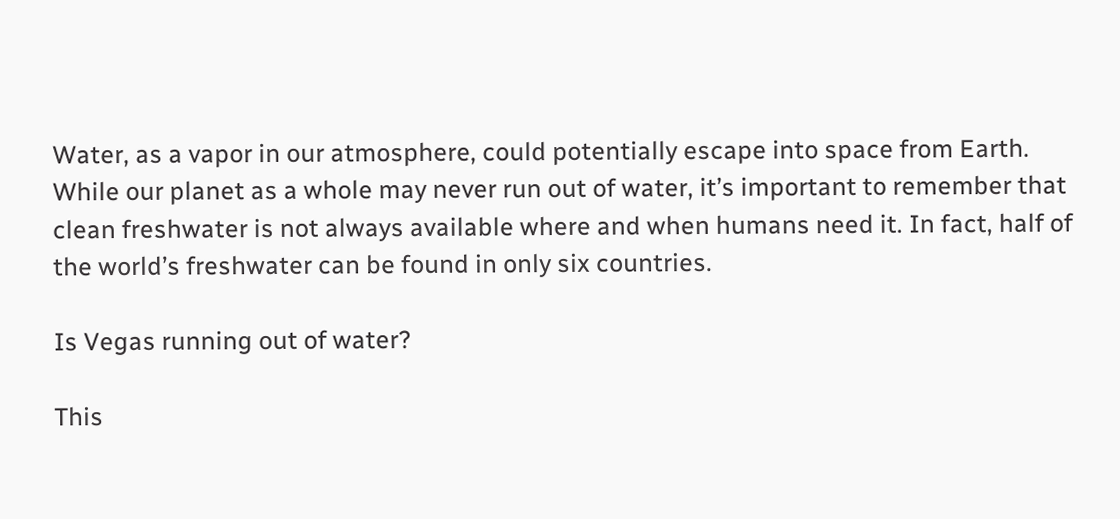Water, as a vapor in our atmosphere, could potentially escape into space from Earth. While our planet as a whole may never run out of water, it’s important to remember that clean freshwater is not always available where and when humans need it. In fact, half of the world’s freshwater can be found in only six countries.

Is Vegas running out of water?

This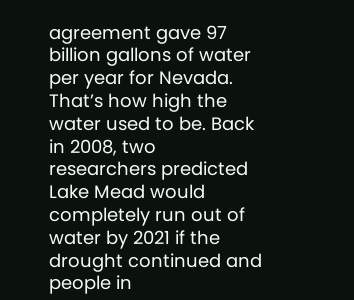agreement gave 97 billion gallons of water per year for Nevada. That’s how high the water used to be. Back in 2008, two researchers predicted Lake Mead would completely run out of water by 2021 if the drought continued and people in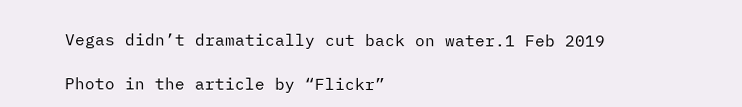Vegas didn’t dramatically cut back on water.1 Feb 2019

Photo in the article by “Flickr”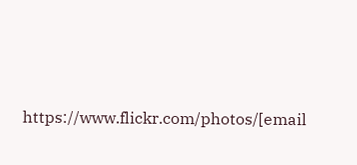https://www.flickr.com/photos/[email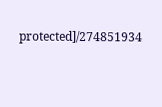protected]/274851934